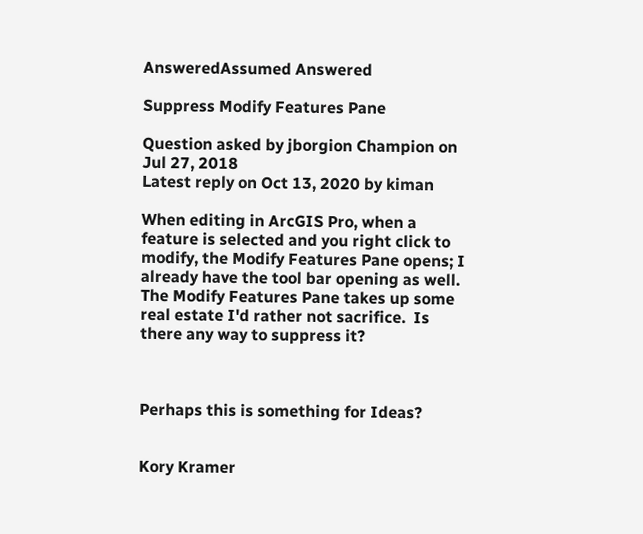AnsweredAssumed Answered

Suppress Modify Features Pane

Question asked by jborgion Champion on Jul 27, 2018
Latest reply on Oct 13, 2020 by kiman

When editing in ArcGIS Pro, when a feature is selected and you right click to modify, the Modify Features Pane opens; I already have the tool bar opening as well.  The Modify Features Pane takes up some real estate I'd rather not sacrifice.  Is there any way to suppress it?



Perhaps this is something for Ideas?


Kory Kramer